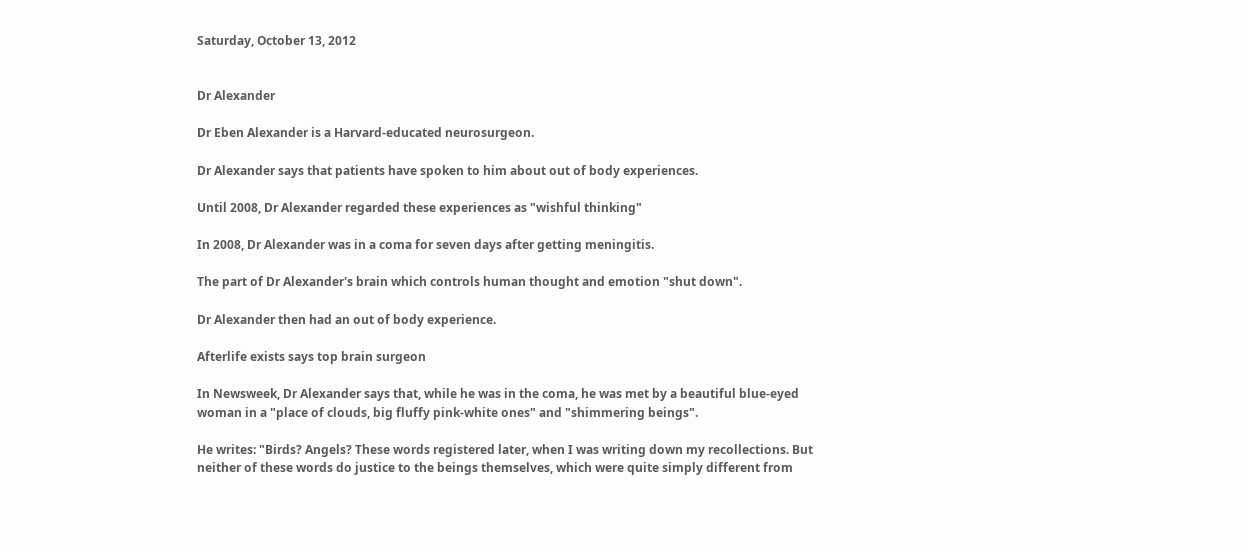Saturday, October 13, 2012


Dr Alexander

Dr Eben Alexander is a Harvard-educated neurosurgeon.

Dr Alexander says that patients have spoken to him about out of body experiences.

Until 2008, Dr Alexander regarded these experiences as "wishful thinking"

In 2008, Dr Alexander was in a coma for seven days after getting meningitis.

The part of Dr Alexander's brain which controls human thought and emotion "shut down".

Dr Alexander then had an out of body experience.

Afterlife exists says top brain surgeon

In Newsweek, Dr Alexander says that, while he was in the coma, he was met by a beautiful blue-eyed woman in a "place of clouds, big fluffy pink-white ones" and "shimmering beings".

He writes: "Birds? Angels? These words registered later, when I was writing down my recollections. But neither of these words do justice to the beings themselves, which were quite simply different from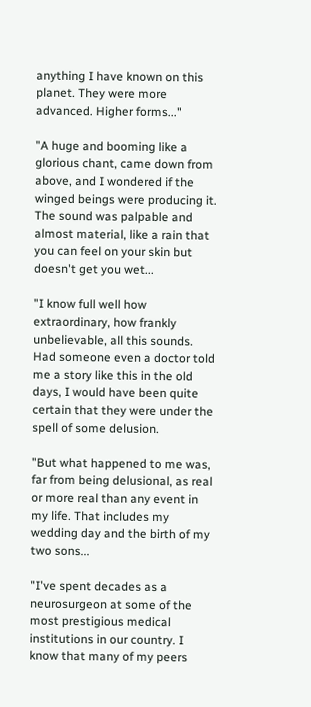anything I have known on this planet. They were more advanced. Higher forms..."

"A huge and booming like a glorious chant, came down from above, and I wondered if the winged beings were producing it. The sound was palpable and almost material, like a rain that you can feel on your skin but doesn't get you wet...

"I know full well how extraordinary, how frankly unbelievable, all this sounds. Had someone even a doctor told me a story like this in the old days, I would have been quite certain that they were under the spell of some delusion.

"But what happened to me was, far from being delusional, as real or more real than any event in my life. That includes my wedding day and the birth of my two sons...

"I've spent decades as a neurosurgeon at some of the most prestigious medical institutions in our country. I know that many of my peers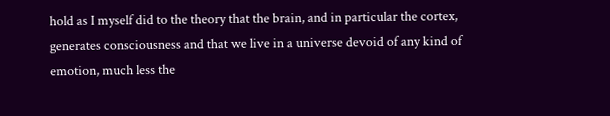hold as I myself did to the theory that the brain, and in particular the cortex, generates consciousness and that we live in a universe devoid of any kind of emotion, much less the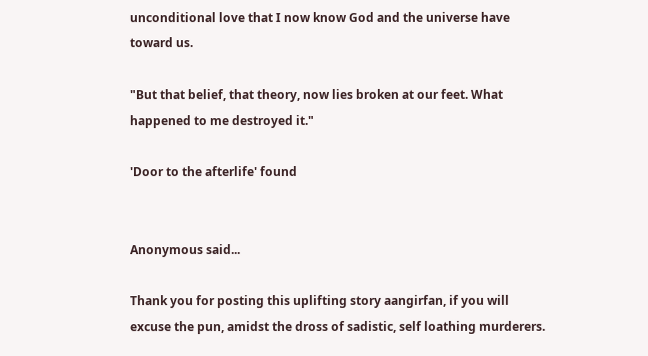unconditional love that I now know God and the universe have toward us.

"But that belief, that theory, now lies broken at our feet. What happened to me destroyed it."

'Door to the afterlife' found


Anonymous said...

Thank you for posting this uplifting story aangirfan, if you will excuse the pun, amidst the dross of sadistic, self loathing murderers.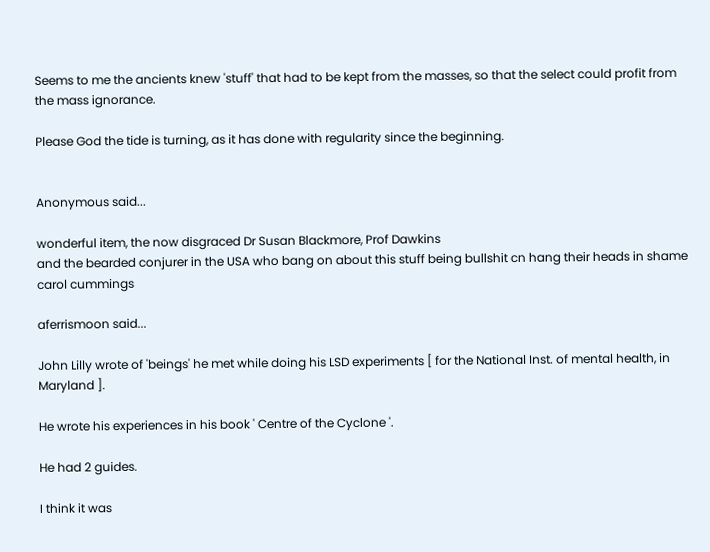Seems to me the ancients knew 'stuff' that had to be kept from the masses, so that the select could profit from the mass ignorance.

Please God the tide is turning, as it has done with regularity since the beginning.


Anonymous said...

wonderful item, the now disgraced Dr Susan Blackmore, Prof Dawkins
and the bearded conjurer in the USA who bang on about this stuff being bullshit cn hang their heads in shame
carol cummings

aferrismoon said...

John Lilly wrote of 'beings' he met while doing his LSD experiments [ for the National Inst. of mental health, in Maryland ].

He wrote his experiences in his book ' Centre of the Cyclone '.

He had 2 guides.

I think it was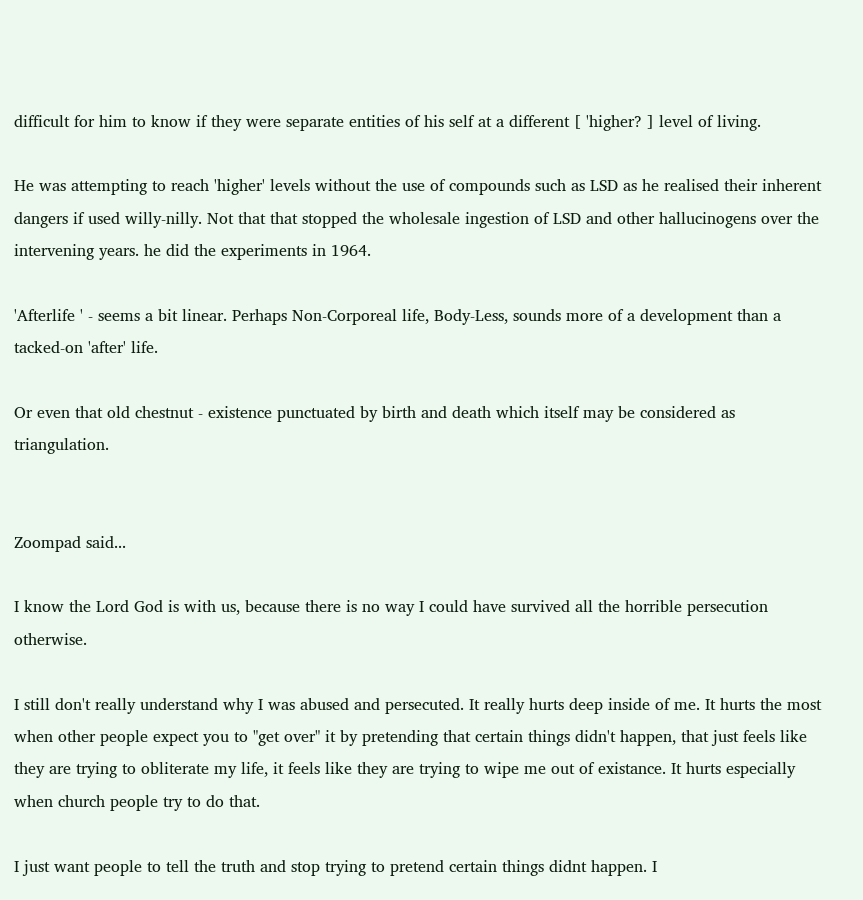difficult for him to know if they were separate entities of his self at a different [ 'higher? ] level of living.

He was attempting to reach 'higher' levels without the use of compounds such as LSD as he realised their inherent dangers if used willy-nilly. Not that that stopped the wholesale ingestion of LSD and other hallucinogens over the intervening years. he did the experiments in 1964.

'Afterlife ' - seems a bit linear. Perhaps Non-Corporeal life, Body-Less, sounds more of a development than a tacked-on 'after' life.

Or even that old chestnut - existence punctuated by birth and death which itself may be considered as triangulation.


Zoompad said...

I know the Lord God is with us, because there is no way I could have survived all the horrible persecution otherwise.

I still don't really understand why I was abused and persecuted. It really hurts deep inside of me. It hurts the most when other people expect you to "get over" it by pretending that certain things didn't happen, that just feels like they are trying to obliterate my life, it feels like they are trying to wipe me out of existance. It hurts especially when church people try to do that.

I just want people to tell the truth and stop trying to pretend certain things didnt happen. I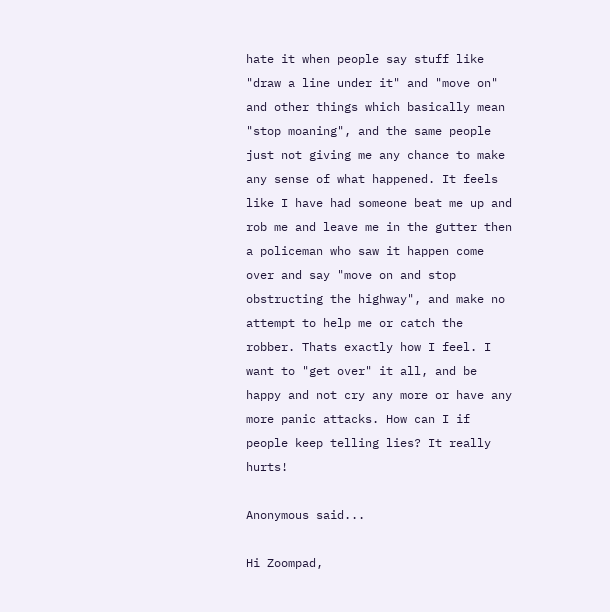hate it when people say stuff like "draw a line under it" and "move on" and other things which basically mean "stop moaning", and the same people just not giving me any chance to make any sense of what happened. It feels like I have had someone beat me up and rob me and leave me in the gutter then a policeman who saw it happen come over and say "move on and stop obstructing the highway", and make no attempt to help me or catch the robber. Thats exactly how I feel. I want to "get over" it all, and be happy and not cry any more or have any more panic attacks. How can I if people keep telling lies? It really hurts!

Anonymous said...

Hi Zoompad,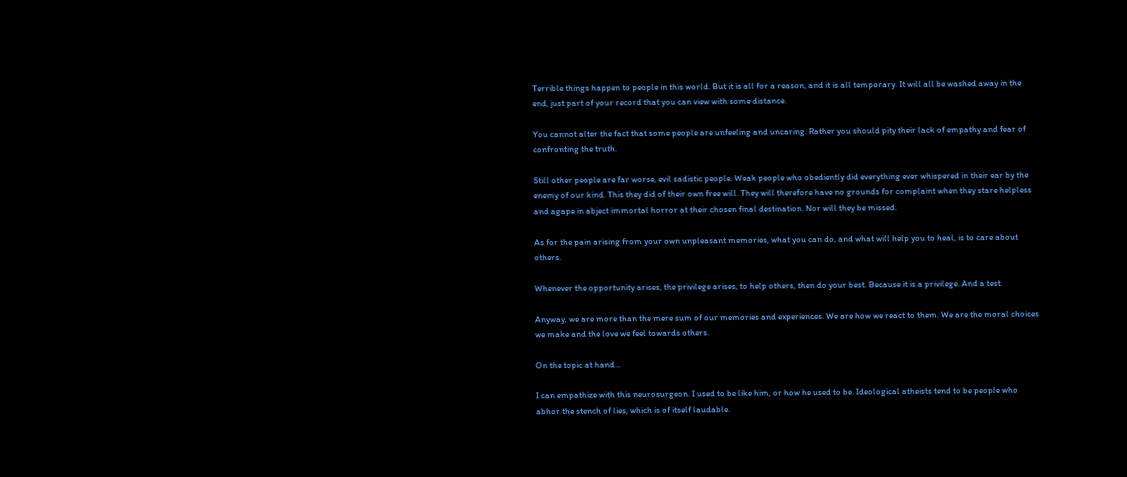Terrible things happen to people in this world. But it is all for a reason, and it is all temporary. It will all be washed away in the end, just part of your record that you can view with some distance.

You cannot alter the fact that some people are unfeeling and uncaring. Rather you should pity their lack of empathy and fear of confronting the truth.

Still other people are far worse, evil sadistic people. Weak people who obediently did everything ever whispered in their ear by the enemy of our kind. This they did of their own free will. They will therefore have no grounds for complaint when they stare helpless and agape in abject immortal horror at their chosen final destination. Nor will they be missed.

As for the pain arising from your own unpleasant memories, what you can do, and what will help you to heal, is to care about others.

Whenever the opportunity arises, the privilege arises, to help others, then do your best. Because it is a privilege. And a test.

Anyway, we are more than the mere sum of our memories and experiences. We are how we react to them. We are the moral choices we make and the love we feel towards others.

On the topic at hand...

I can empathize with this neurosurgeon. I used to be like him, or how he used to be. Ideological atheists tend to be people who abhor the stench of lies, which is of itself laudable.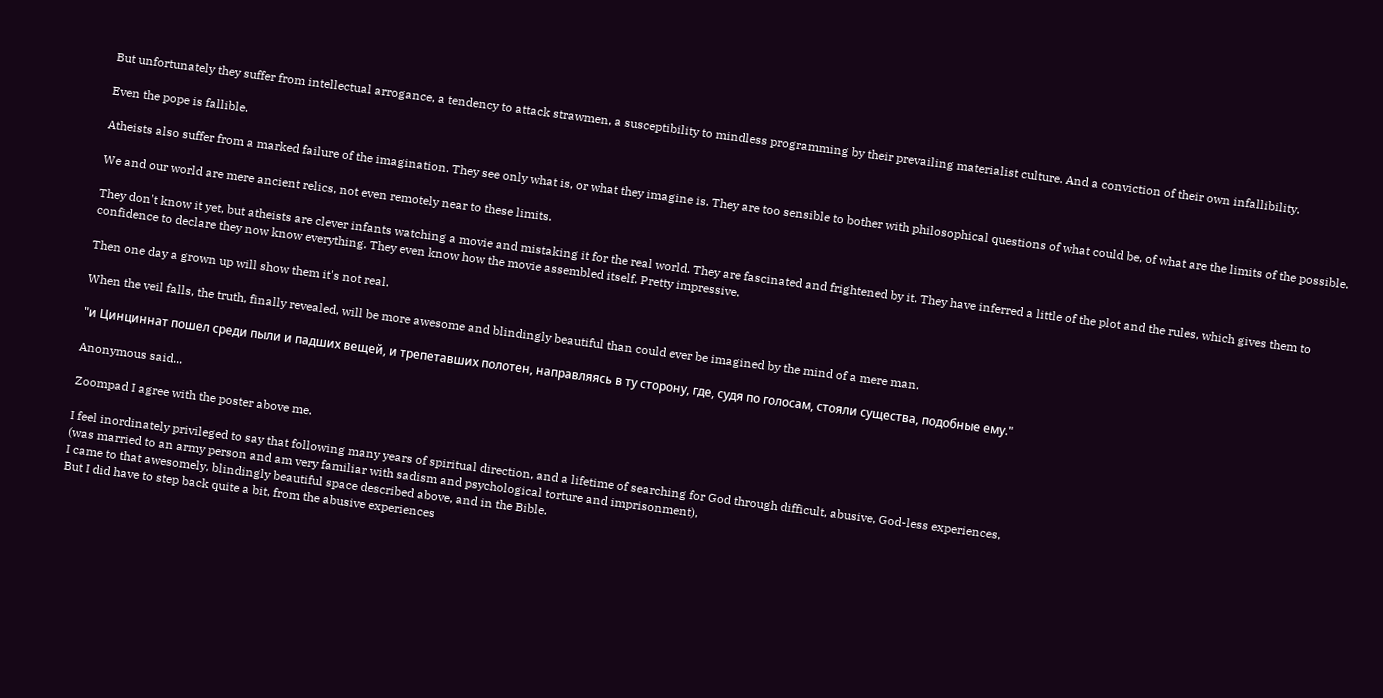But unfortunately they suffer from intellectual arrogance, a tendency to attack strawmen, a susceptibility to mindless programming by their prevailing materialist culture. And a conviction of their own infallibility.

Even the pope is fallible.

Atheists also suffer from a marked failure of the imagination. They see only what is, or what they imagine is. They are too sensible to bother with philosophical questions of what could be, of what are the limits of the possible.

We and our world are mere ancient relics, not even remotely near to these limits.

They don't know it yet, but atheists are clever infants watching a movie and mistaking it for the real world. They are fascinated and frightened by it. They have inferred a little of the plot and the rules, which gives them to confidence to declare they now know everything. They even know how the movie assembled itself. Pretty impressive.

Then one day a grown up will show them it's not real.

When the veil falls, the truth, finally revealed, will be more awesome and blindingly beautiful than could ever be imagined by the mind of a mere man.

"и Цинциннат пошел среди пыли и падших вещей, и трепетавших полотен, направляясь в ту сторону, где, судя по голосам, стояли существа, подобные ему."

Anonymous said...

Zoompad I agree with the poster above me.

I feel inordinately privileged to say that following many years of spiritual direction, and a lifetime of searching for God through difficult, abusive, God-less experiences,
(was married to an army person and am very familiar with sadism and psychological torture and imprisonment),
I came to that awesomely, blindingly beautiful space described above, and in the Bible.
But I did have to step back quite a bit, from the abusive experiences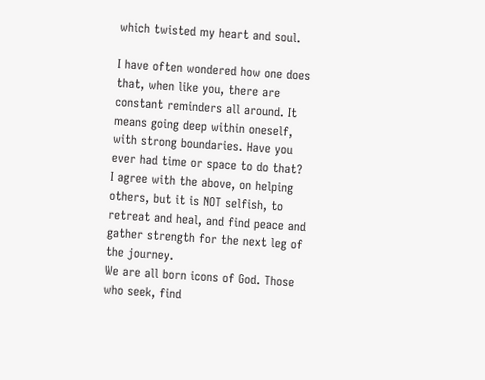which twisted my heart and soul.

I have often wondered how one does that, when like you, there are constant reminders all around. It means going deep within oneself, with strong boundaries. Have you ever had time or space to do that?
I agree with the above, on helping others, but it is NOT selfish, to retreat and heal, and find peace and gather strength for the next leg of the journey.
We are all born icons of God. Those who seek, find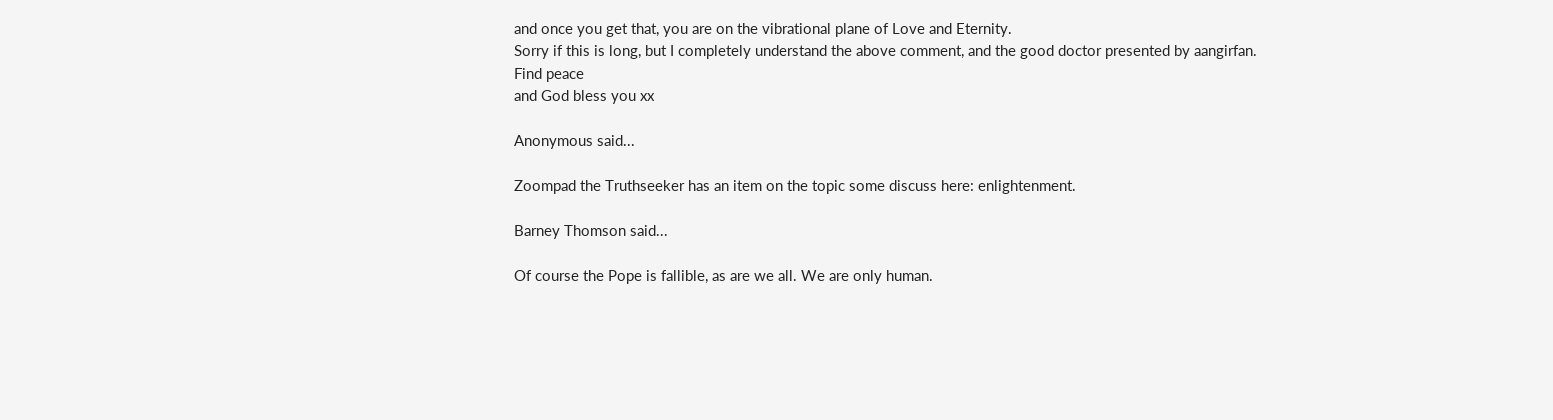and once you get that, you are on the vibrational plane of Love and Eternity.
Sorry if this is long, but I completely understand the above comment, and the good doctor presented by aangirfan.
Find peace
and God bless you xx

Anonymous said...

Zoompad the Truthseeker has an item on the topic some discuss here: enlightenment.

Barney Thomson said...

Of course the Pope is fallible, as are we all. We are only human.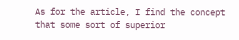As for the article, I find the concept that some sort of superior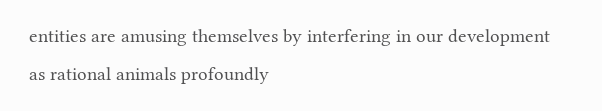entities are amusing themselves by interfering in our development as rational animals profoundly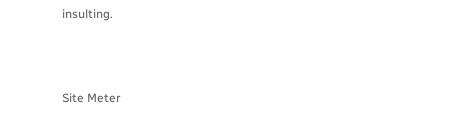insulting.



Site Meter